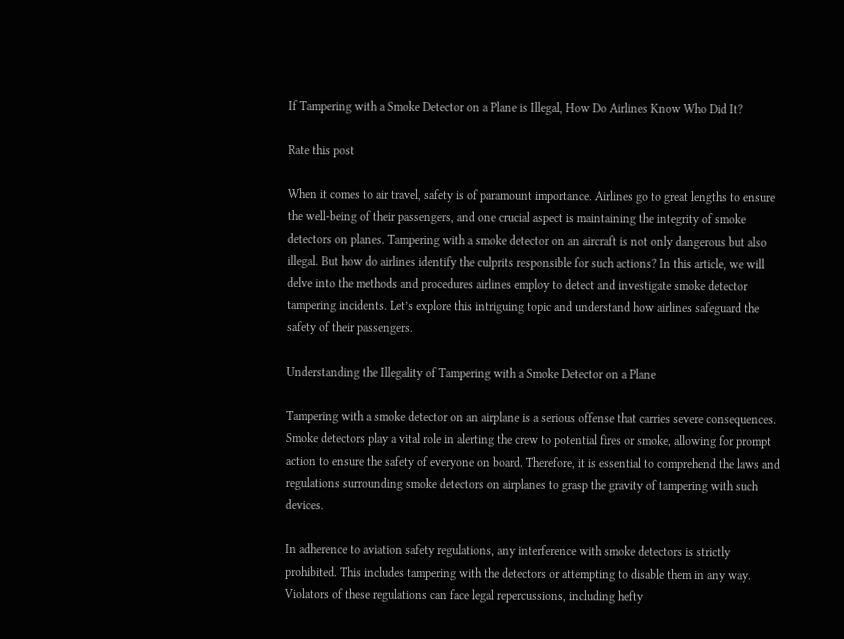If Tampering with a Smoke Detector on a Plane is Illegal, How Do Airlines Know Who Did It?

Rate this post

When it comes to air travel, safety is of paramount importance. Airlines go to great lengths to ensure the well-being of their passengers, and one crucial aspect is maintaining the integrity of smoke detectors on planes. Tampering with a smoke detector on an aircraft is not only dangerous but also illegal. But how do airlines identify the culprits responsible for such actions? In this article, we will delve into the methods and procedures airlines employ to detect and investigate smoke detector tampering incidents. Let’s explore this intriguing topic and understand how airlines safeguard the safety of their passengers.

Understanding the Illegality of Tampering with a Smoke Detector on a Plane

Tampering with a smoke detector on an airplane is a serious offense that carries severe consequences. Smoke detectors play a vital role in alerting the crew to potential fires or smoke, allowing for prompt action to ensure the safety of everyone on board. Therefore, it is essential to comprehend the laws and regulations surrounding smoke detectors on airplanes to grasp the gravity of tampering with such devices.

In adherence to aviation safety regulations, any interference with smoke detectors is strictly prohibited. This includes tampering with the detectors or attempting to disable them in any way. Violators of these regulations can face legal repercussions, including hefty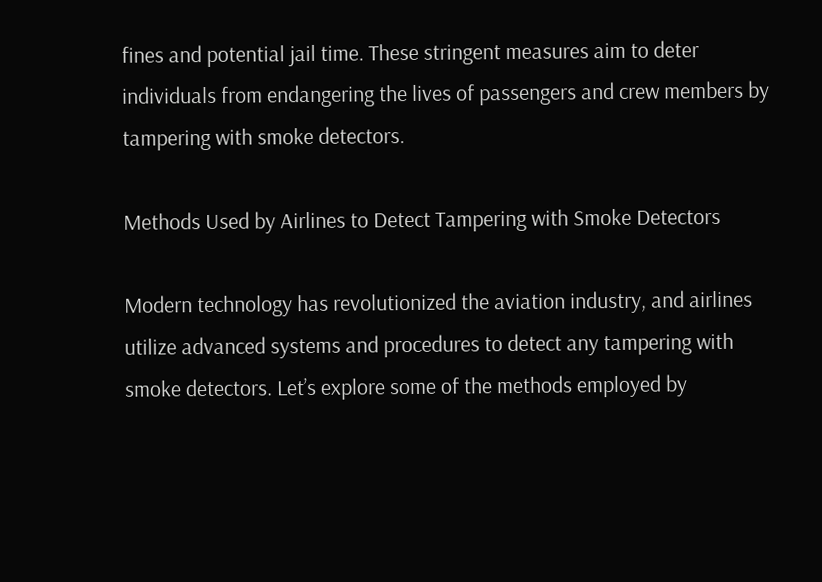fines and potential jail time. These stringent measures aim to deter individuals from endangering the lives of passengers and crew members by tampering with smoke detectors.

Methods Used by Airlines to Detect Tampering with Smoke Detectors

Modern technology has revolutionized the aviation industry, and airlines utilize advanced systems and procedures to detect any tampering with smoke detectors. Let’s explore some of the methods employed by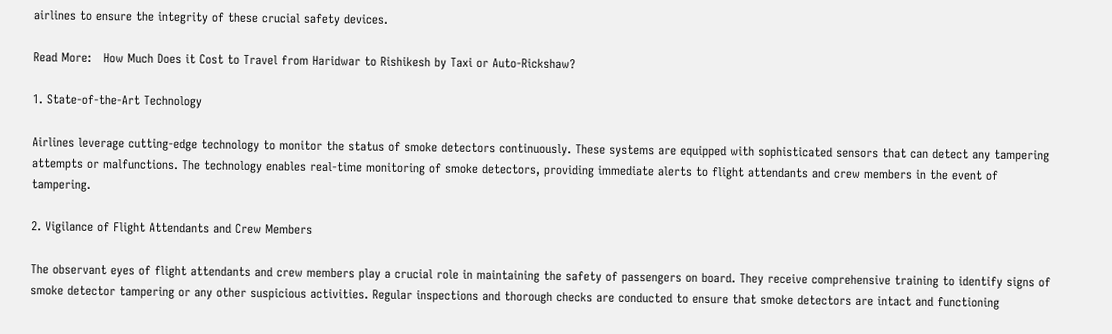airlines to ensure the integrity of these crucial safety devices.

Read More:   How Much Does it Cost to Travel from Haridwar to Rishikesh by Taxi or Auto-Rickshaw?

1. State-of-the-Art Technology

Airlines leverage cutting-edge technology to monitor the status of smoke detectors continuously. These systems are equipped with sophisticated sensors that can detect any tampering attempts or malfunctions. The technology enables real-time monitoring of smoke detectors, providing immediate alerts to flight attendants and crew members in the event of tampering.

2. Vigilance of Flight Attendants and Crew Members

The observant eyes of flight attendants and crew members play a crucial role in maintaining the safety of passengers on board. They receive comprehensive training to identify signs of smoke detector tampering or any other suspicious activities. Regular inspections and thorough checks are conducted to ensure that smoke detectors are intact and functioning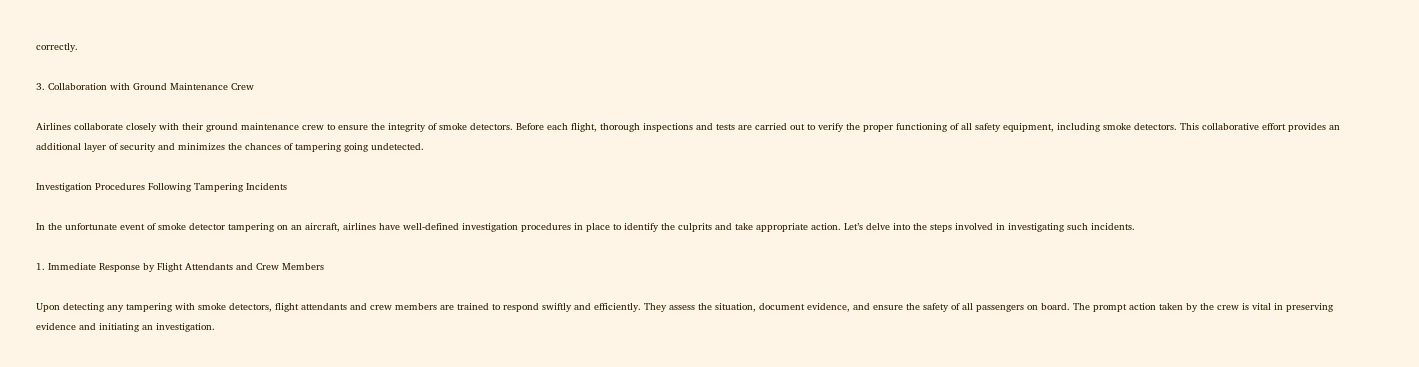correctly.

3. Collaboration with Ground Maintenance Crew

Airlines collaborate closely with their ground maintenance crew to ensure the integrity of smoke detectors. Before each flight, thorough inspections and tests are carried out to verify the proper functioning of all safety equipment, including smoke detectors. This collaborative effort provides an additional layer of security and minimizes the chances of tampering going undetected.

Investigation Procedures Following Tampering Incidents

In the unfortunate event of smoke detector tampering on an aircraft, airlines have well-defined investigation procedures in place to identify the culprits and take appropriate action. Let’s delve into the steps involved in investigating such incidents.

1. Immediate Response by Flight Attendants and Crew Members

Upon detecting any tampering with smoke detectors, flight attendants and crew members are trained to respond swiftly and efficiently. They assess the situation, document evidence, and ensure the safety of all passengers on board. The prompt action taken by the crew is vital in preserving evidence and initiating an investigation.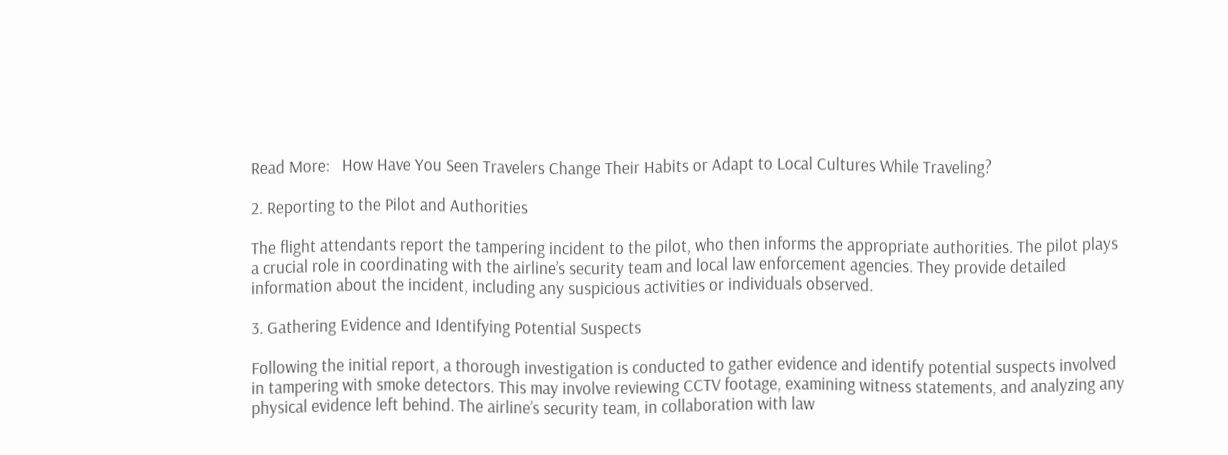Read More:   How Have You Seen Travelers Change Their Habits or Adapt to Local Cultures While Traveling?

2. Reporting to the Pilot and Authorities

The flight attendants report the tampering incident to the pilot, who then informs the appropriate authorities. The pilot plays a crucial role in coordinating with the airline’s security team and local law enforcement agencies. They provide detailed information about the incident, including any suspicious activities or individuals observed.

3. Gathering Evidence and Identifying Potential Suspects

Following the initial report, a thorough investigation is conducted to gather evidence and identify potential suspects involved in tampering with smoke detectors. This may involve reviewing CCTV footage, examining witness statements, and analyzing any physical evidence left behind. The airline’s security team, in collaboration with law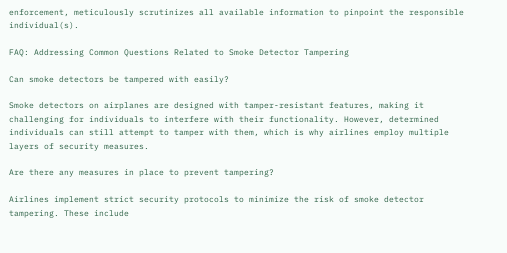enforcement, meticulously scrutinizes all available information to pinpoint the responsible individual(s).

FAQ: Addressing Common Questions Related to Smoke Detector Tampering

Can smoke detectors be tampered with easily?

Smoke detectors on airplanes are designed with tamper-resistant features, making it challenging for individuals to interfere with their functionality. However, determined individuals can still attempt to tamper with them, which is why airlines employ multiple layers of security measures.

Are there any measures in place to prevent tampering?

Airlines implement strict security protocols to minimize the risk of smoke detector tampering. These include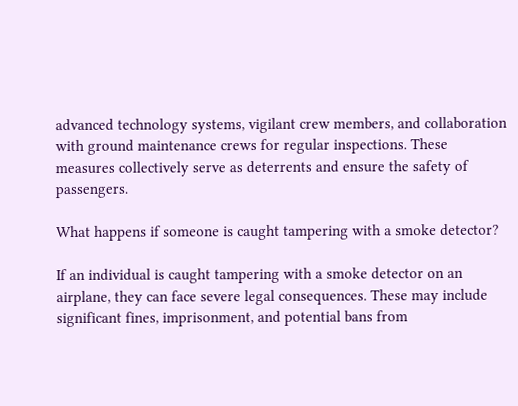advanced technology systems, vigilant crew members, and collaboration with ground maintenance crews for regular inspections. These measures collectively serve as deterrents and ensure the safety of passengers.

What happens if someone is caught tampering with a smoke detector?

If an individual is caught tampering with a smoke detector on an airplane, they can face severe legal consequences. These may include significant fines, imprisonment, and potential bans from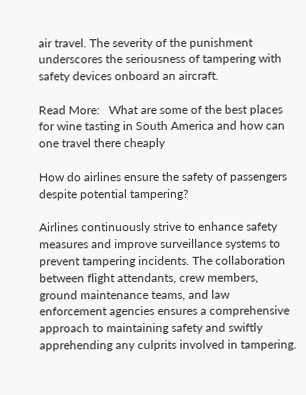air travel. The severity of the punishment underscores the seriousness of tampering with safety devices onboard an aircraft.

Read More:   What are some of the best places for wine tasting in South America and how can one travel there cheaply

How do airlines ensure the safety of passengers despite potential tampering?

Airlines continuously strive to enhance safety measures and improve surveillance systems to prevent tampering incidents. The collaboration between flight attendants, crew members, ground maintenance teams, and law enforcement agencies ensures a comprehensive approach to maintaining safety and swiftly apprehending any culprits involved in tampering.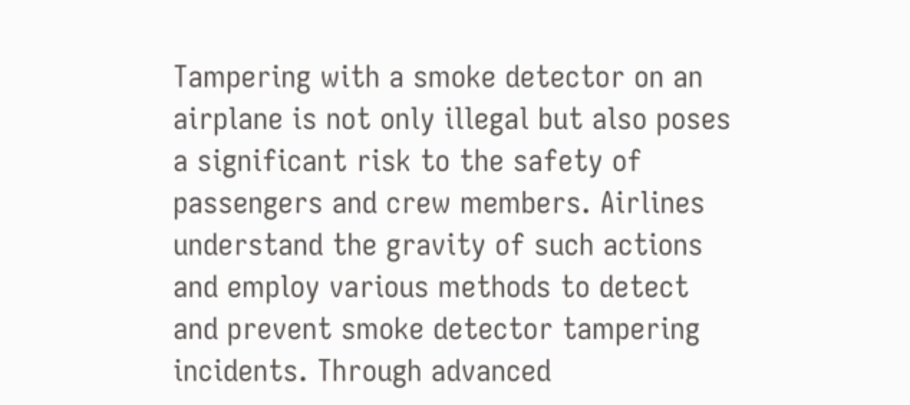Tampering with a smoke detector on an airplane is not only illegal but also poses a significant risk to the safety of passengers and crew members. Airlines understand the gravity of such actions and employ various methods to detect and prevent smoke detector tampering incidents. Through advanced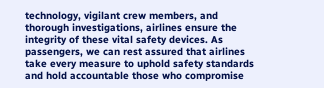technology, vigilant crew members, and thorough investigations, airlines ensure the integrity of these vital safety devices. As passengers, we can rest assured that airlines take every measure to uphold safety standards and hold accountable those who compromise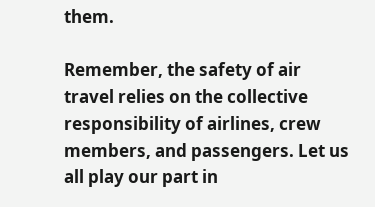them.

Remember, the safety of air travel relies on the collective responsibility of airlines, crew members, and passengers. Let us all play our part in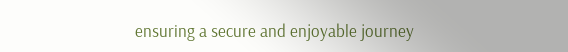ensuring a secure and enjoyable journey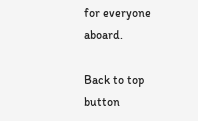for everyone aboard.

Back to top button